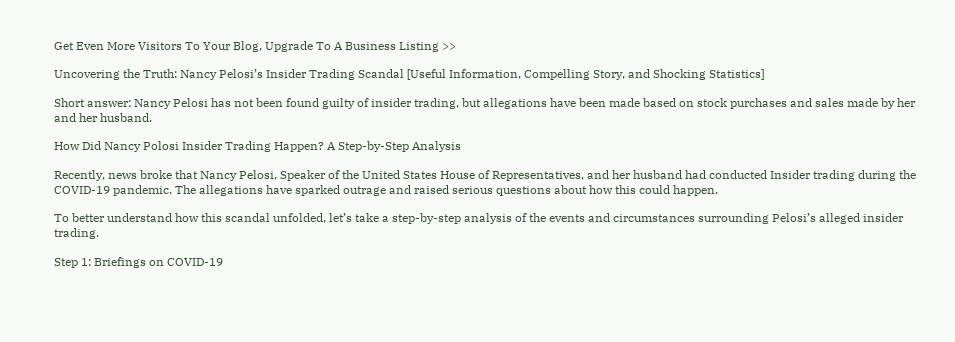Get Even More Visitors To Your Blog, Upgrade To A Business Listing >>

Uncovering the Truth: Nancy Pelosi’s Insider Trading Scandal [Useful Information, Compelling Story, and Shocking Statistics]

Short answer: Nancy Pelosi has not been found guilty of insider trading, but allegations have been made based on stock purchases and sales made by her and her husband.

How Did Nancy Polosi Insider Trading Happen? A Step-by-Step Analysis

Recently, news broke that Nancy Pelosi, Speaker of the United States House of Representatives, and her husband had conducted Insider trading during the COVID-19 pandemic. The allegations have sparked outrage and raised serious questions about how this could happen.

To better understand how this scandal unfolded, let’s take a step-by-step analysis of the events and circumstances surrounding Pelosi’s alleged insider trading.

Step 1: Briefings on COVID-19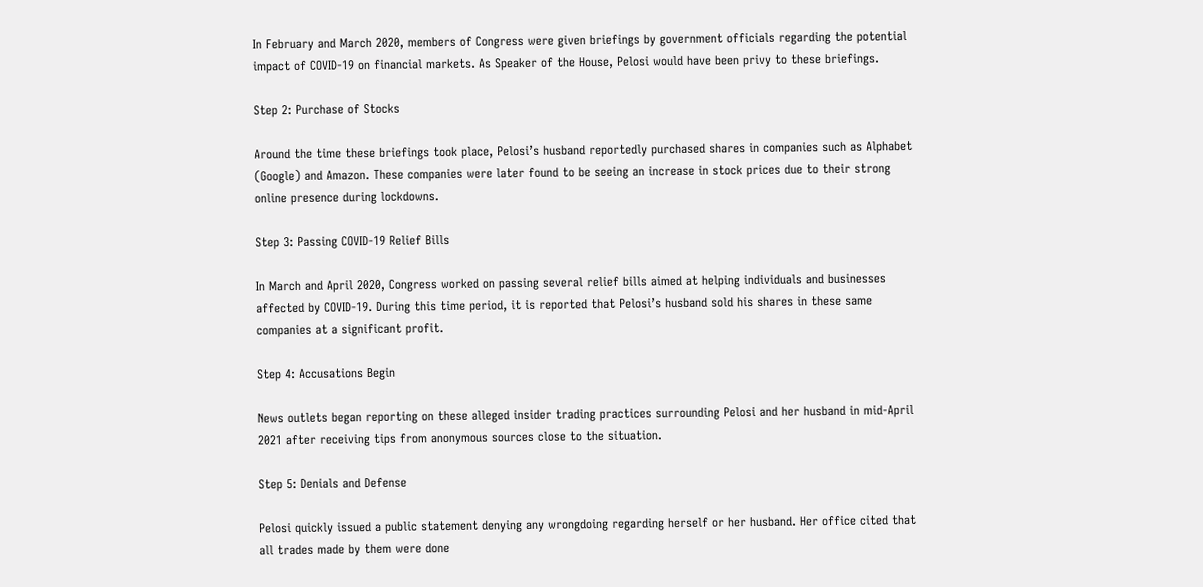In February and March 2020, members of Congress were given briefings by government officials regarding the potential impact of COVID-19 on financial markets. As Speaker of the House, Pelosi would have been privy to these briefings.

Step 2: Purchase of Stocks

Around the time these briefings took place, Pelosi’s husband reportedly purchased shares in companies such as Alphabet (Google) and Amazon. These companies were later found to be seeing an increase in stock prices due to their strong online presence during lockdowns.

Step 3: Passing COVID-19 Relief Bills

In March and April 2020, Congress worked on passing several relief bills aimed at helping individuals and businesses affected by COVID-19. During this time period, it is reported that Pelosi’s husband sold his shares in these same companies at a significant profit.

Step 4: Accusations Begin

News outlets began reporting on these alleged insider trading practices surrounding Pelosi and her husband in mid-April 2021 after receiving tips from anonymous sources close to the situation.

Step 5: Denials and Defense

Pelosi quickly issued a public statement denying any wrongdoing regarding herself or her husband. Her office cited that all trades made by them were done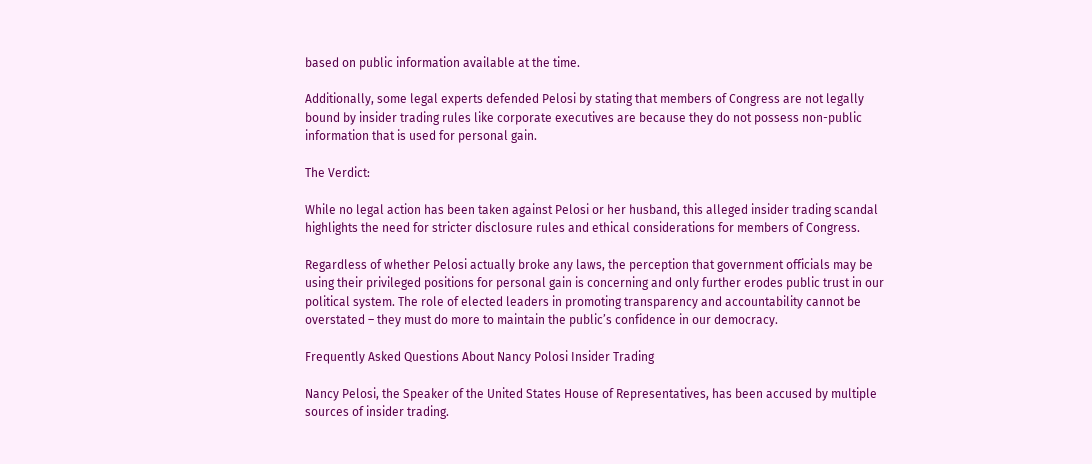based on public information available at the time.

Additionally, some legal experts defended Pelosi by stating that members of Congress are not legally bound by insider trading rules like corporate executives are because they do not possess non-public information that is used for personal gain.

The Verdict:

While no legal action has been taken against Pelosi or her husband, this alleged insider trading scandal highlights the need for stricter disclosure rules and ethical considerations for members of Congress.

Regardless of whether Pelosi actually broke any laws, the perception that government officials may be using their privileged positions for personal gain is concerning and only further erodes public trust in our political system. The role of elected leaders in promoting transparency and accountability cannot be overstated – they must do more to maintain the public’s confidence in our democracy.

Frequently Asked Questions About Nancy Polosi Insider Trading

Nancy Pelosi, the Speaker of the United States House of Representatives, has been accused by multiple sources of insider trading.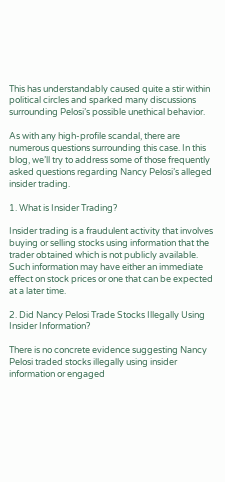This has understandably caused quite a stir within political circles and sparked many discussions surrounding Pelosi’s possible unethical behavior.

As with any high-profile scandal, there are numerous questions surrounding this case. In this blog, we’ll try to address some of those frequently asked questions regarding Nancy Pelosi’s alleged insider trading.

1. What is Insider Trading?

Insider trading is a fraudulent activity that involves buying or selling stocks using information that the trader obtained which is not publicly available. Such information may have either an immediate effect on stock prices or one that can be expected at a later time.

2. Did Nancy Pelosi Trade Stocks Illegally Using Insider Information?

There is no concrete evidence suggesting Nancy Pelosi traded stocks illegally using insider information or engaged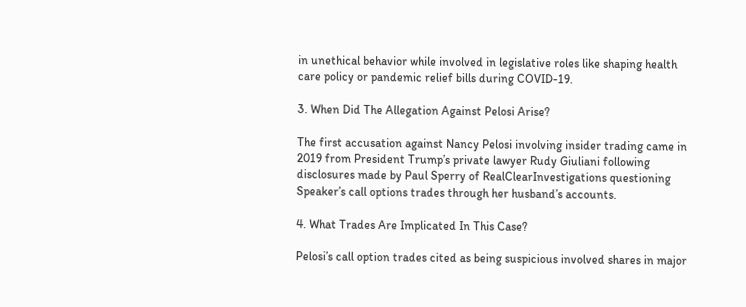in unethical behavior while involved in legislative roles like shaping health care policy or pandemic relief bills during COVID-19.

3. When Did The Allegation Against Pelosi Arise?

The first accusation against Nancy Pelosi involving insider trading came in 2019 from President Trump’s private lawyer Rudy Giuliani following disclosures made by Paul Sperry of RealClearInvestigations questioning Speaker’s call options trades through her husband’s accounts.

4. What Trades Are Implicated In This Case?

Pelosi’s call option trades cited as being suspicious involved shares in major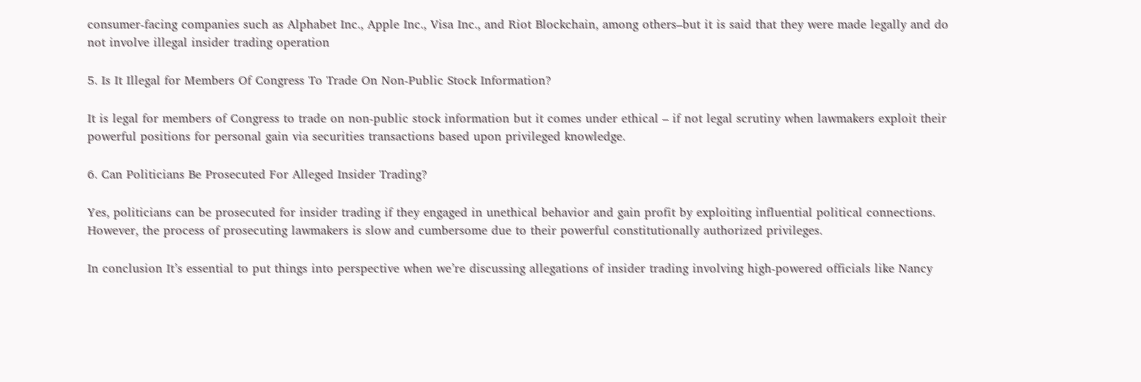consumer-facing companies such as Alphabet Inc., Apple Inc., Visa Inc., and Riot Blockchain, among others–but it is said that they were made legally and do not involve illegal insider trading operation

5. Is It Illegal for Members Of Congress To Trade On Non-Public Stock Information?

It is legal for members of Congress to trade on non-public stock information but it comes under ethical – if not legal scrutiny when lawmakers exploit their powerful positions for personal gain via securities transactions based upon privileged knowledge.

6. Can Politicians Be Prosecuted For Alleged Insider Trading?

Yes, politicians can be prosecuted for insider trading if they engaged in unethical behavior and gain profit by exploiting influential political connections. However, the process of prosecuting lawmakers is slow and cumbersome due to their powerful constitutionally authorized privileges.

In conclusion It’s essential to put things into perspective when we’re discussing allegations of insider trading involving high-powered officials like Nancy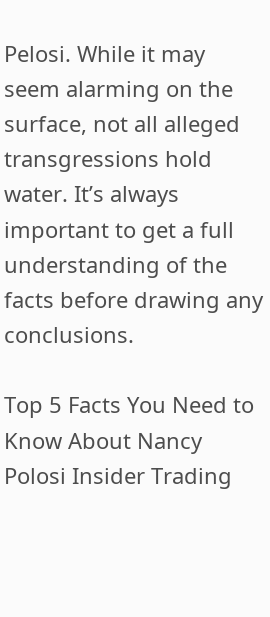Pelosi. While it may seem alarming on the surface, not all alleged transgressions hold water. It’s always important to get a full understanding of the facts before drawing any conclusions.

Top 5 Facts You Need to Know About Nancy Polosi Insider Trading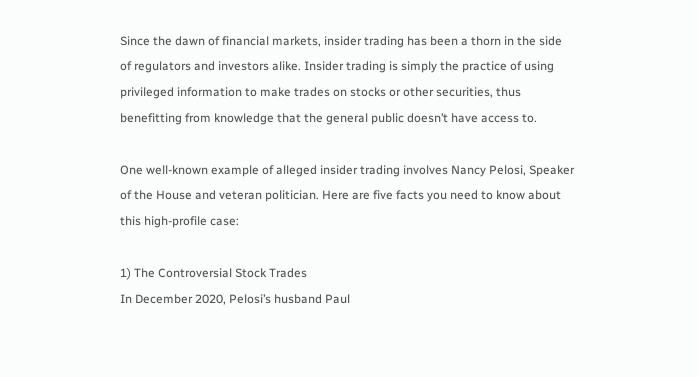Since the dawn of financial markets, insider trading has been a thorn in the side of regulators and investors alike. Insider trading is simply the practice of using privileged information to make trades on stocks or other securities, thus benefitting from knowledge that the general public doesn’t have access to.

One well-known example of alleged insider trading involves Nancy Pelosi, Speaker of the House and veteran politician. Here are five facts you need to know about this high-profile case:

1) The Controversial Stock Trades
In December 2020, Pelosi’s husband Paul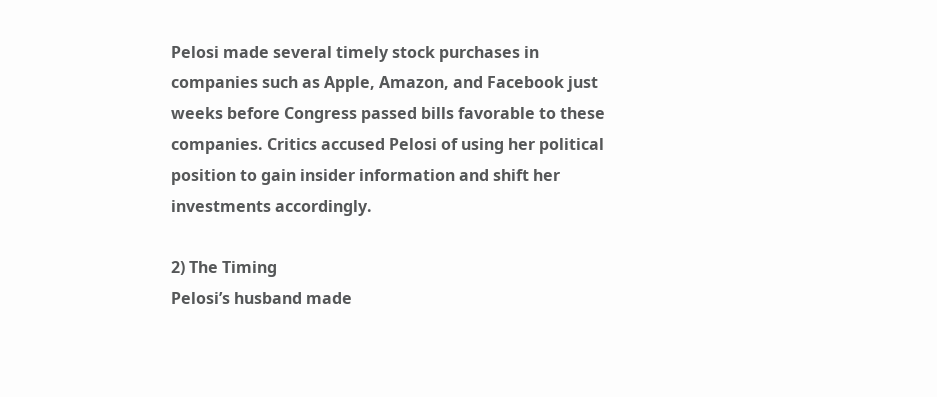Pelosi made several timely stock purchases in companies such as Apple, Amazon, and Facebook just weeks before Congress passed bills favorable to these companies. Critics accused Pelosi of using her political position to gain insider information and shift her investments accordingly.

2) The Timing
Pelosi’s husband made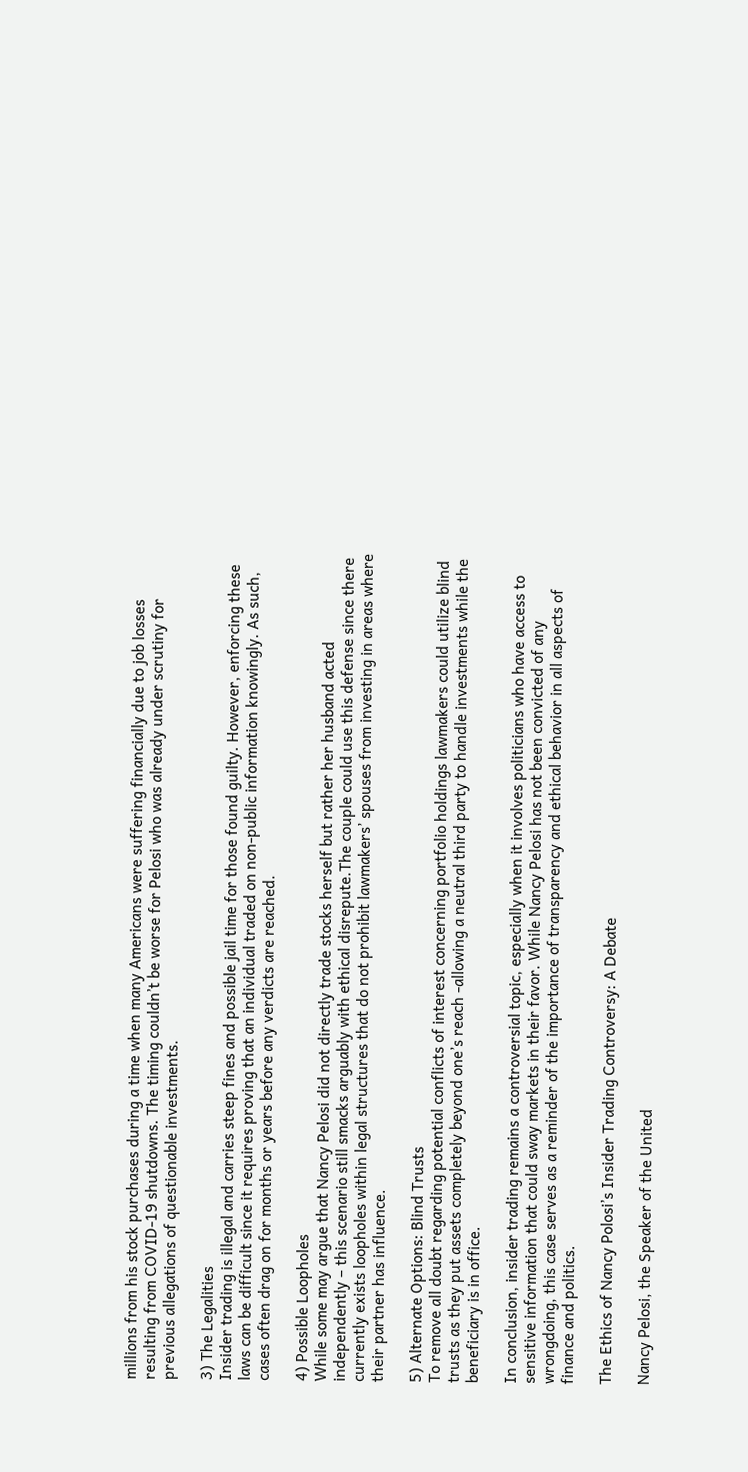millions from his stock purchases during a time when many Americans were suffering financially due to job losses resulting from COVID-19 shutdowns. The timing couldn’t be worse for Pelosi who was already under scrutiny for previous allegations of questionable investments.

3) The Legalities
Insider trading is illegal and carries steep fines and possible jail time for those found guilty. However, enforcing these laws can be difficult since it requires proving that an individual traded on non-public information knowingly. As such, cases often drag on for months or years before any verdicts are reached.

4) Possible Loopholes
While some may argue that Nancy Pelosi did not directly trade stocks herself but rather her husband acted independently – this scenario still smacks arguably with ethical disrepute.The couple could use this defense since there currently exists loopholes within legal structures that do not prohibit lawmakers’ spouses from investing in areas where their partner has influence.

5) Alternate Options: Blind Trusts
To remove all doubt regarding potential conflicts of interest concerning portfolio holdings lawmakers could utilize blind trusts as they put assets completely beyond one’s reach -allowing a neutral third party to handle investments while the beneficiary is in office.

In conclusion, insider trading remains a controversial topic, especially when it involves politicians who have access to sensitive information that could sway markets in their favor. While Nancy Pelosi has not been convicted of any wrongdoing, this case serves as a reminder of the importance of transparency and ethical behavior in all aspects of finance and politics.

The Ethics of Nancy Polosi’s Insider Trading Controversy: A Debate

Nancy Pelosi, the Speaker of the United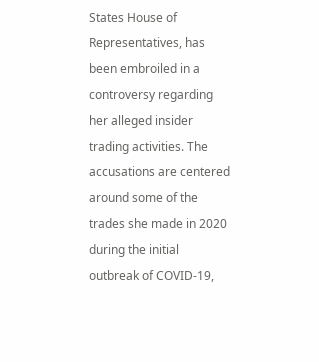States House of Representatives, has been embroiled in a controversy regarding her alleged insider trading activities. The accusations are centered around some of the trades she made in 2020 during the initial outbreak of COVID-19,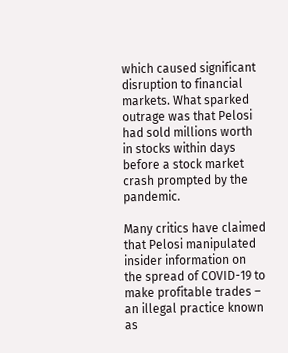which caused significant disruption to financial markets. What sparked outrage was that Pelosi had sold millions worth in stocks within days before a stock market crash prompted by the pandemic.

Many critics have claimed that Pelosi manipulated insider information on the spread of COVID-19 to make profitable trades – an illegal practice known as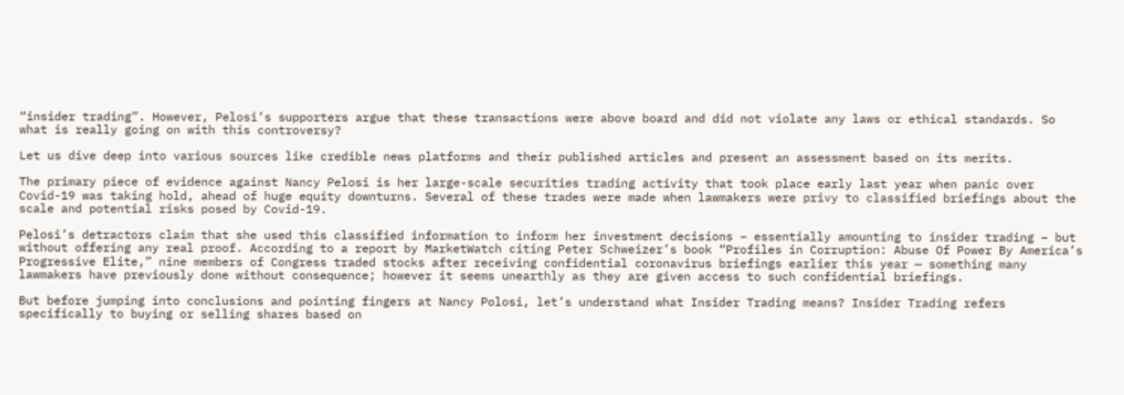“insider trading”. However, Pelosi’s supporters argue that these transactions were above board and did not violate any laws or ethical standards. So what is really going on with this controversy?

Let us dive deep into various sources like credible news platforms and their published articles and present an assessment based on its merits.

The primary piece of evidence against Nancy Pelosi is her large-scale securities trading activity that took place early last year when panic over Covid-19 was taking hold, ahead of huge equity downturns. Several of these trades were made when lawmakers were privy to classified briefings about the scale and potential risks posed by Covid-19.

Pelosi’s detractors claim that she used this classified information to inform her investment decisions – essentially amounting to insider trading – but without offering any real proof. According to a report by MarketWatch citing Peter Schweizer’s book “Profiles in Corruption: Abuse Of Power By America’s Progressive Elite,” nine members of Congress traded stocks after receiving confidential coronavirus briefings earlier this year — something many lawmakers have previously done without consequence; however it seems unearthly as they are given access to such confidential briefings.

But before jumping into conclusions and pointing fingers at Nancy Polosi, let’s understand what Insider Trading means? Insider Trading refers specifically to buying or selling shares based on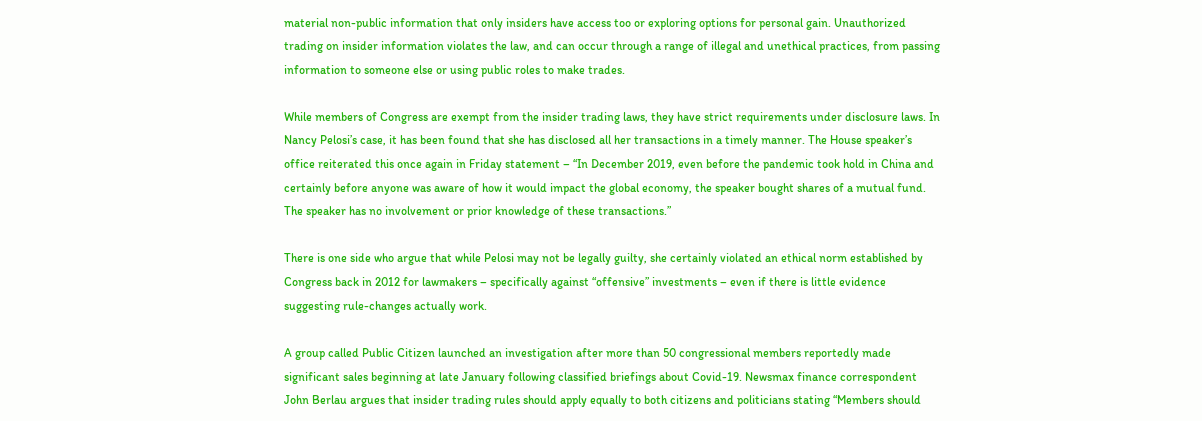material non-public information that only insiders have access too or exploring options for personal gain. Unauthorized trading on insider information violates the law, and can occur through a range of illegal and unethical practices, from passing information to someone else or using public roles to make trades.

While members of Congress are exempt from the insider trading laws, they have strict requirements under disclosure laws. In Nancy Pelosi’s case, it has been found that she has disclosed all her transactions in a timely manner. The House speaker’s office reiterated this once again in Friday statement – “In December 2019, even before the pandemic took hold in China and certainly before anyone was aware of how it would impact the global economy, the speaker bought shares of a mutual fund. The speaker has no involvement or prior knowledge of these transactions.”

There is one side who argue that while Pelosi may not be legally guilty, she certainly violated an ethical norm established by Congress back in 2012 for lawmakers – specifically against “offensive” investments – even if there is little evidence suggesting rule-changes actually work.

A group called Public Citizen launched an investigation after more than 50 congressional members reportedly made significant sales beginning at late January following classified briefings about Covid-19. Newsmax finance correspondent John Berlau argues that insider trading rules should apply equally to both citizens and politicians stating “Members should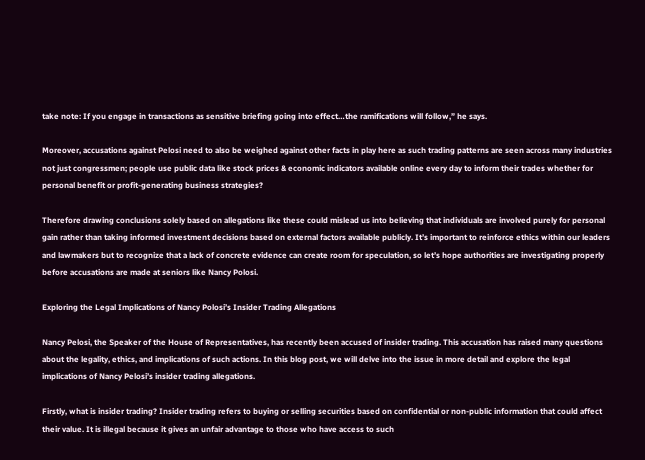take note: If you engage in transactions as sensitive briefing going into effect…the ramifications will follow,” he says.

Moreover, accusations against Pelosi need to also be weighed against other facts in play here as such trading patterns are seen across many industries not just congressmen; people use public data like stock prices & economic indicators available online every day to inform their trades whether for personal benefit or profit-generating business strategies?

Therefore drawing conclusions solely based on allegations like these could mislead us into believing that individuals are involved purely for personal gain rather than taking informed investment decisions based on external factors available publicly. It’s important to reinforce ethics within our leaders and lawmakers but to recognize that a lack of concrete evidence can create room for speculation, so let’s hope authorities are investigating properly before accusations are made at seniors like Nancy Polosi.

Exploring the Legal Implications of Nancy Polosi’s Insider Trading Allegations

Nancy Pelosi, the Speaker of the House of Representatives, has recently been accused of insider trading. This accusation has raised many questions about the legality, ethics, and implications of such actions. In this blog post, we will delve into the issue in more detail and explore the legal implications of Nancy Pelosi’s insider trading allegations.

Firstly, what is insider trading? Insider trading refers to buying or selling securities based on confidential or non-public information that could affect their value. It is illegal because it gives an unfair advantage to those who have access to such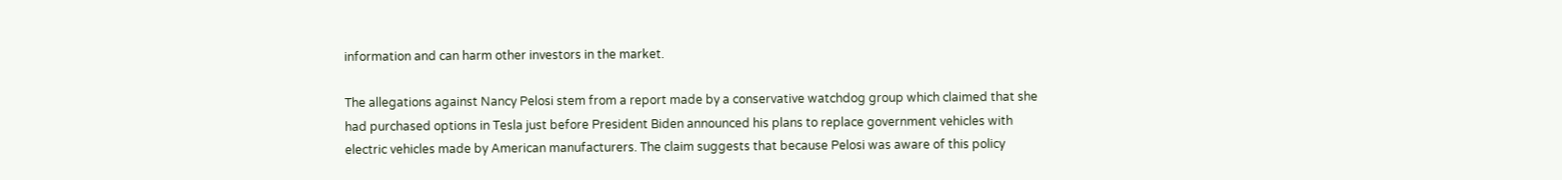information and can harm other investors in the market.

The allegations against Nancy Pelosi stem from a report made by a conservative watchdog group which claimed that she had purchased options in Tesla just before President Biden announced his plans to replace government vehicles with electric vehicles made by American manufacturers. The claim suggests that because Pelosi was aware of this policy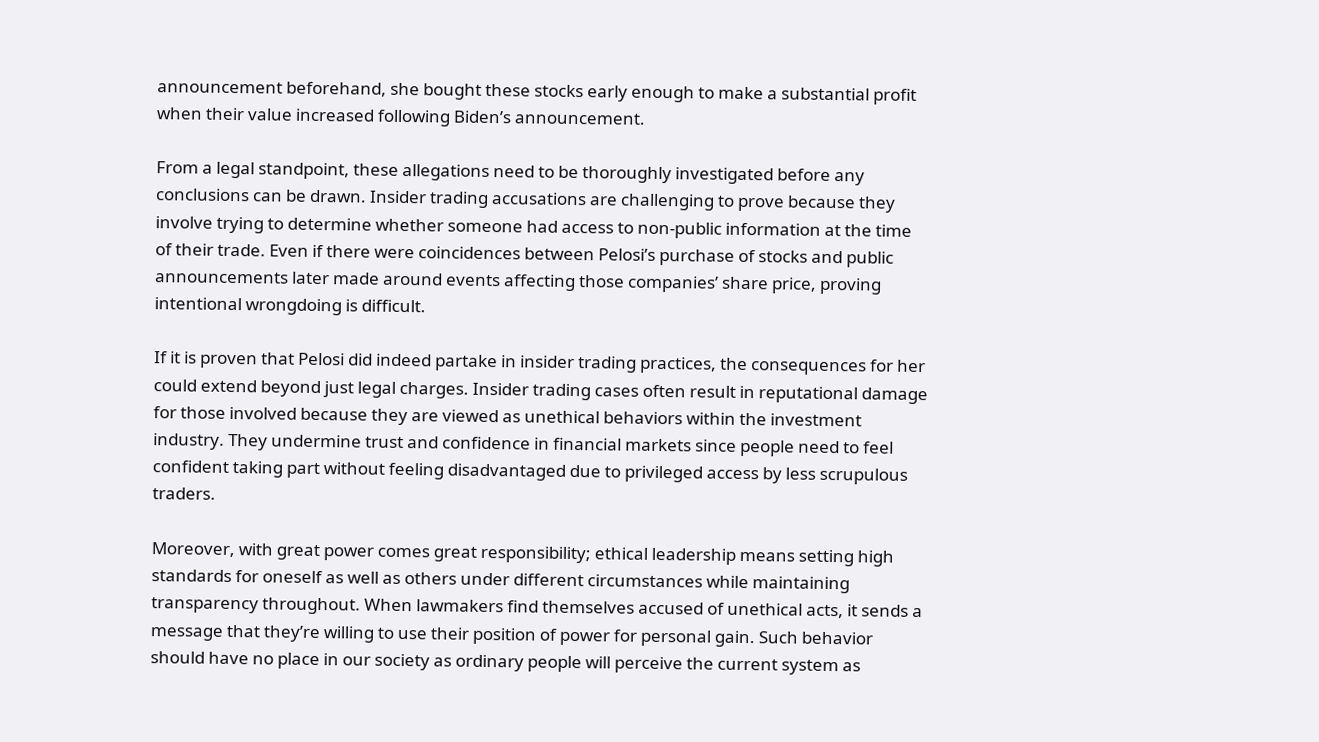announcement beforehand, she bought these stocks early enough to make a substantial profit when their value increased following Biden’s announcement.

From a legal standpoint, these allegations need to be thoroughly investigated before any conclusions can be drawn. Insider trading accusations are challenging to prove because they involve trying to determine whether someone had access to non-public information at the time of their trade. Even if there were coincidences between Pelosi’s purchase of stocks and public announcements later made around events affecting those companies’ share price, proving intentional wrongdoing is difficult.

If it is proven that Pelosi did indeed partake in insider trading practices, the consequences for her could extend beyond just legal charges. Insider trading cases often result in reputational damage for those involved because they are viewed as unethical behaviors within the investment industry. They undermine trust and confidence in financial markets since people need to feel confident taking part without feeling disadvantaged due to privileged access by less scrupulous traders.

Moreover, with great power comes great responsibility; ethical leadership means setting high standards for oneself as well as others under different circumstances while maintaining transparency throughout. When lawmakers find themselves accused of unethical acts, it sends a message that they’re willing to use their position of power for personal gain. Such behavior should have no place in our society as ordinary people will perceive the current system as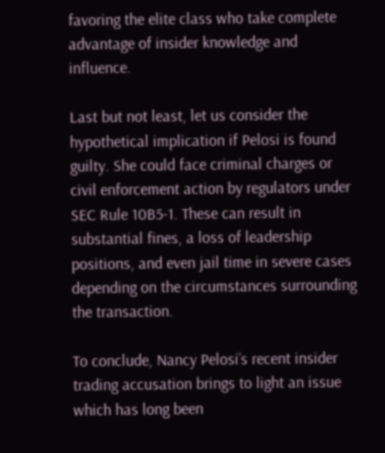favoring the elite class who take complete advantage of insider knowledge and influence.

Last but not least, let us consider the hypothetical implication if Pelosi is found guilty. She could face criminal charges or civil enforcement action by regulators under SEC Rule 10B5-1. These can result in substantial fines, a loss of leadership positions, and even jail time in severe cases depending on the circumstances surrounding the transaction.

To conclude, Nancy Pelosi’s recent insider trading accusation brings to light an issue which has long been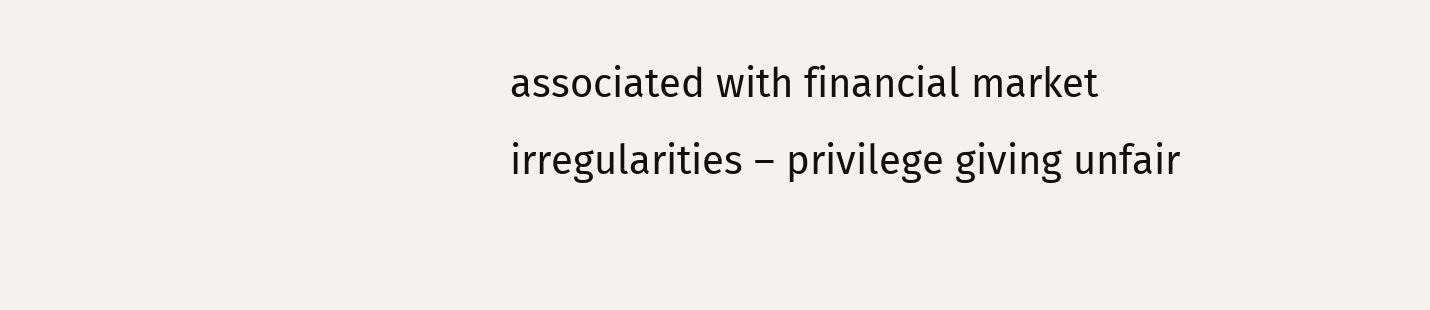associated with financial market irregularities – privilege giving unfair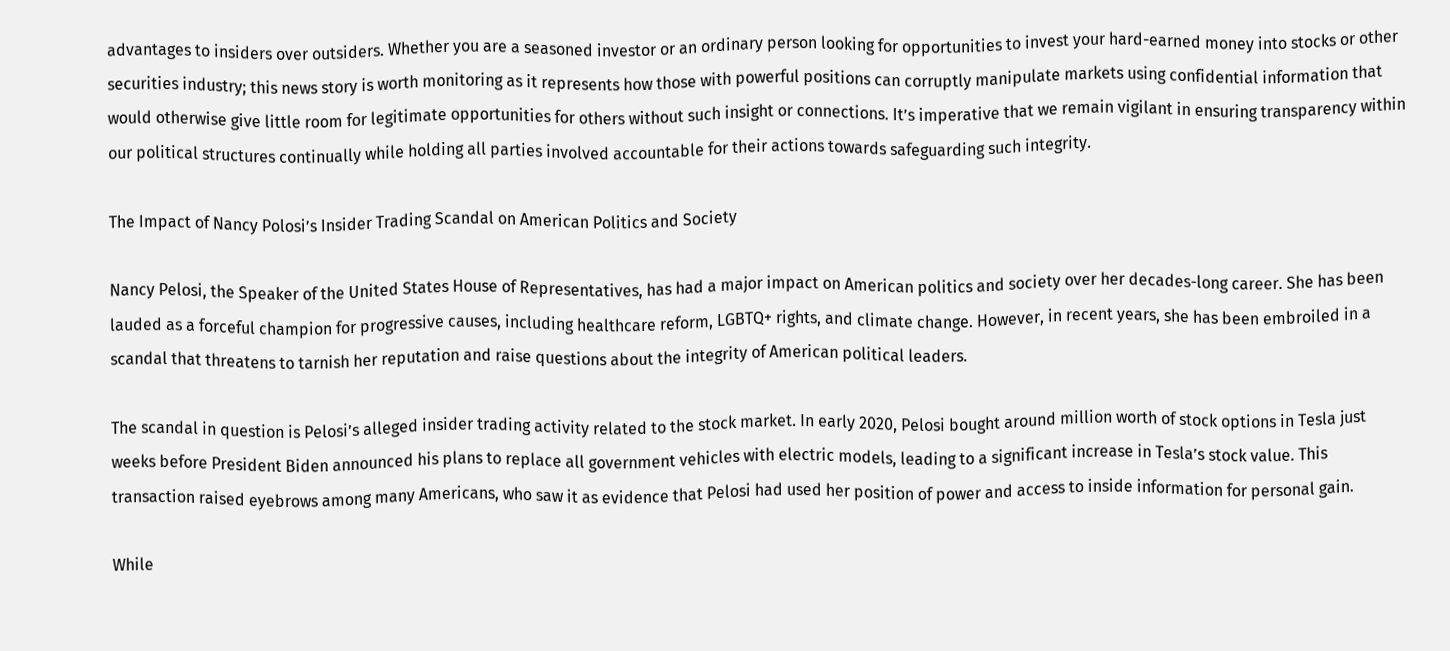advantages to insiders over outsiders. Whether you are a seasoned investor or an ordinary person looking for opportunities to invest your hard-earned money into stocks or other securities industry; this news story is worth monitoring as it represents how those with powerful positions can corruptly manipulate markets using confidential information that would otherwise give little room for legitimate opportunities for others without such insight or connections. It’s imperative that we remain vigilant in ensuring transparency within our political structures continually while holding all parties involved accountable for their actions towards safeguarding such integrity.

The Impact of Nancy Polosi’s Insider Trading Scandal on American Politics and Society

Nancy Pelosi, the Speaker of the United States House of Representatives, has had a major impact on American politics and society over her decades-long career. She has been lauded as a forceful champion for progressive causes, including healthcare reform, LGBTQ+ rights, and climate change. However, in recent years, she has been embroiled in a scandal that threatens to tarnish her reputation and raise questions about the integrity of American political leaders.

The scandal in question is Pelosi’s alleged insider trading activity related to the stock market. In early 2020, Pelosi bought around million worth of stock options in Tesla just weeks before President Biden announced his plans to replace all government vehicles with electric models, leading to a significant increase in Tesla’s stock value. This transaction raised eyebrows among many Americans, who saw it as evidence that Pelosi had used her position of power and access to inside information for personal gain.

While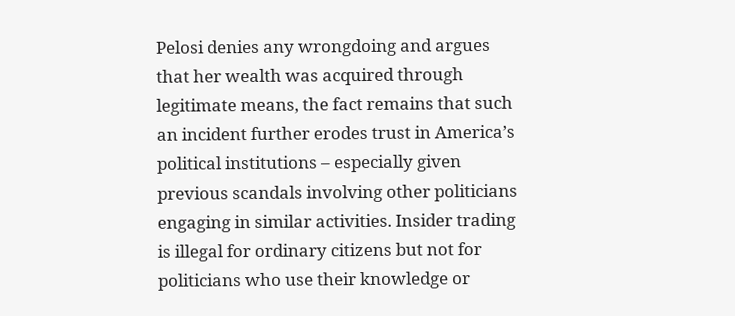Pelosi denies any wrongdoing and argues that her wealth was acquired through legitimate means, the fact remains that such an incident further erodes trust in America’s political institutions – especially given previous scandals involving other politicians engaging in similar activities. Insider trading is illegal for ordinary citizens but not for politicians who use their knowledge or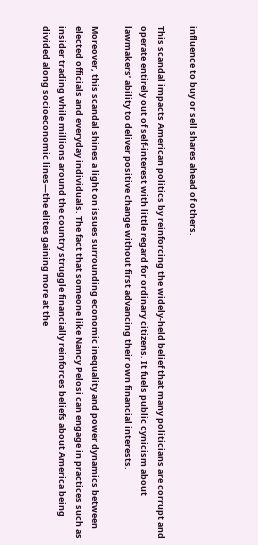influence to buy or sell shares ahead of others.

This scandal impacts American politics by reinforcing the widely-held belief that many politicians are corrupt and operate entirely out of self-interest with little regard for ordinary citizens. It fuels public cynicism about lawmakers’ ability to deliver positive change without first advancing their own financial interests.

Moreover, this scandal shines a light on issues surrounding economic inequality and power dynamics between elected officials and everyday individuals. The fact that someone like Nancy Pelosi can engage in practices such as insider trading while millions around the country struggle financially reinforces beliefs about America being divided along socioeconomic lines—the elites gaining more at the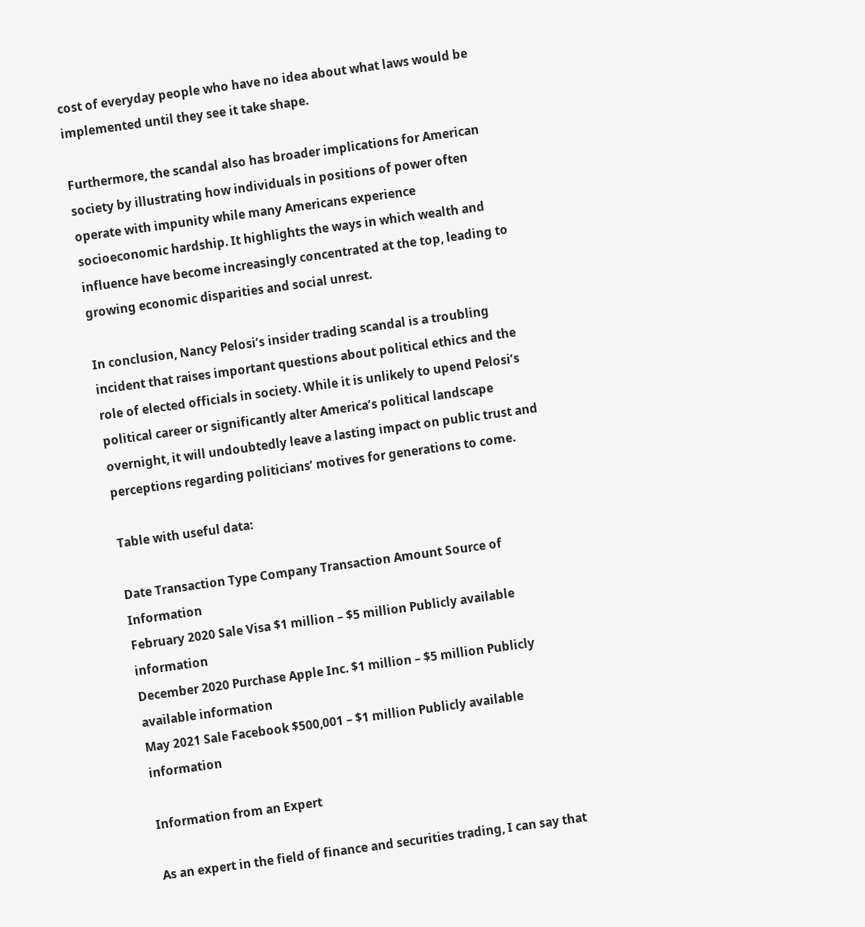cost of everyday people who have no idea about what laws would be implemented until they see it take shape.

Furthermore, the scandal also has broader implications for American society by illustrating how individuals in positions of power often operate with impunity while many Americans experience socioeconomic hardship. It highlights the ways in which wealth and influence have become increasingly concentrated at the top, leading to growing economic disparities and social unrest.

In conclusion, Nancy Pelosi’s insider trading scandal is a troubling incident that raises important questions about political ethics and the role of elected officials in society. While it is unlikely to upend Pelosi’s political career or significantly alter America’s political landscape overnight, it will undoubtedly leave a lasting impact on public trust and perceptions regarding politicians’ motives for generations to come.

Table with useful data:

Date Transaction Type Company Transaction Amount Source of Information
February 2020 Sale Visa $1 million – $5 million Publicly available information
December 2020 Purchase Apple Inc. $1 million – $5 million Publicly available information
May 2021 Sale Facebook $500,001 – $1 million Publicly available information

Information from an Expert

As an expert in the field of finance and securities trading, I can say that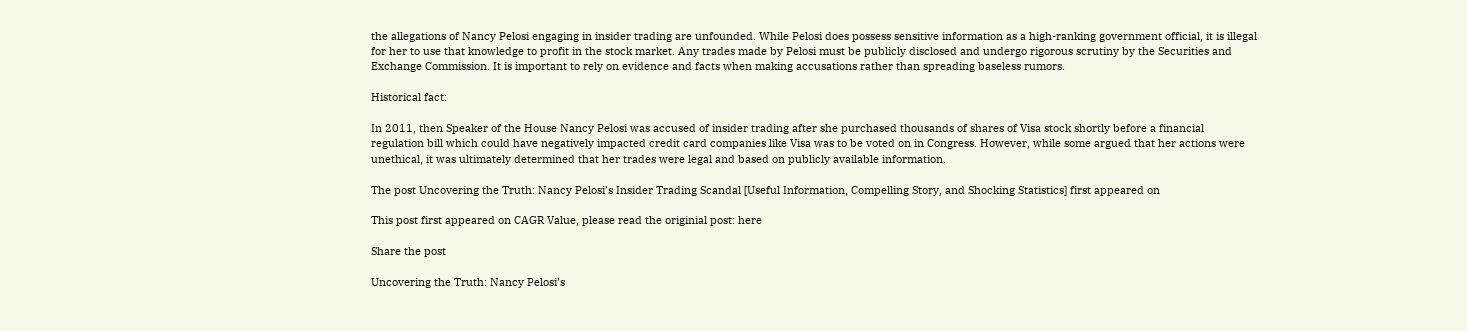the allegations of Nancy Pelosi engaging in insider trading are unfounded. While Pelosi does possess sensitive information as a high-ranking government official, it is illegal for her to use that knowledge to profit in the stock market. Any trades made by Pelosi must be publicly disclosed and undergo rigorous scrutiny by the Securities and Exchange Commission. It is important to rely on evidence and facts when making accusations rather than spreading baseless rumors.

Historical fact:

In 2011, then Speaker of the House Nancy Pelosi was accused of insider trading after she purchased thousands of shares of Visa stock shortly before a financial regulation bill which could have negatively impacted credit card companies like Visa was to be voted on in Congress. However, while some argued that her actions were unethical, it was ultimately determined that her trades were legal and based on publicly available information.

The post Uncovering the Truth: Nancy Pelosi’s Insider Trading Scandal [Useful Information, Compelling Story, and Shocking Statistics] first appeared on

This post first appeared on CAGR Value, please read the originial post: here

Share the post

Uncovering the Truth: Nancy Pelosi’s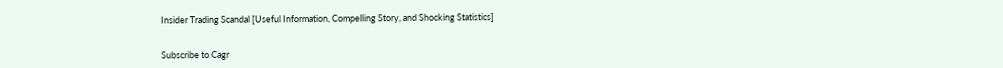Insider Trading Scandal [Useful Information, Compelling Story, and Shocking Statistics]


Subscribe to Cagr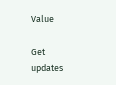Value

Get updates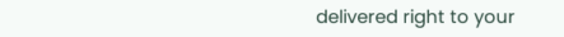delivered right to your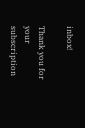inbox!

Thank you for your subscription